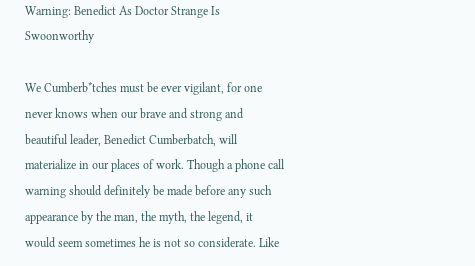Warning: Benedict As Doctor Strange Is Swoonworthy

We Cumberb*tches must be ever vigilant, for one never knows when our brave and strong and beautiful leader, Benedict Cumberbatch, will materialize in our places of work. Though a phone call warning should definitely be made before any such appearance by the man, the myth, the legend, it would seem sometimes he is not so considerate. Like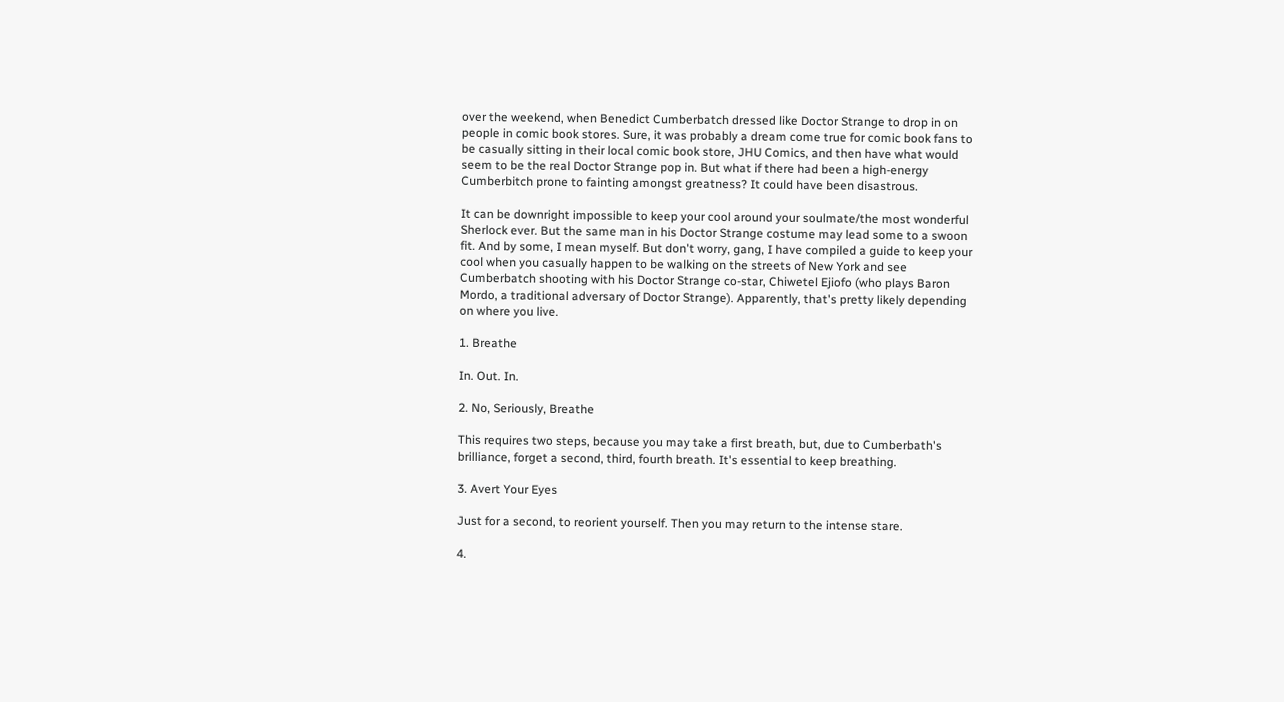over the weekend, when Benedict Cumberbatch dressed like Doctor Strange to drop in on people in comic book stores. Sure, it was probably a dream come true for comic book fans to be casually sitting in their local comic book store, JHU Comics, and then have what would seem to be the real Doctor Strange pop in. But what if there had been a high-energy Cumberbitch prone to fainting amongst greatness? It could have been disastrous.

It can be downright impossible to keep your cool around your soulmate/the most wonderful Sherlock ever. But the same man in his Doctor Strange costume may lead some to a swoon fit. And by some, I mean myself. But don't worry, gang, I have compiled a guide to keep your cool when you casually happen to be walking on the streets of New York and see Cumberbatch shooting with his Doctor Strange co-star, Chiwetel Ejiofo (who plays Baron Mordo, a traditional adversary of Doctor Strange). Apparently, that's pretty likely depending on where you live.

1. Breathe

In. Out. In.

2. No, Seriously, Breathe

This requires two steps, because you may take a first breath, but, due to Cumberbath's brilliance, forget a second, third, fourth breath. It's essential to keep breathing.

3. Avert Your Eyes

Just for a second, to reorient yourself. Then you may return to the intense stare.

4.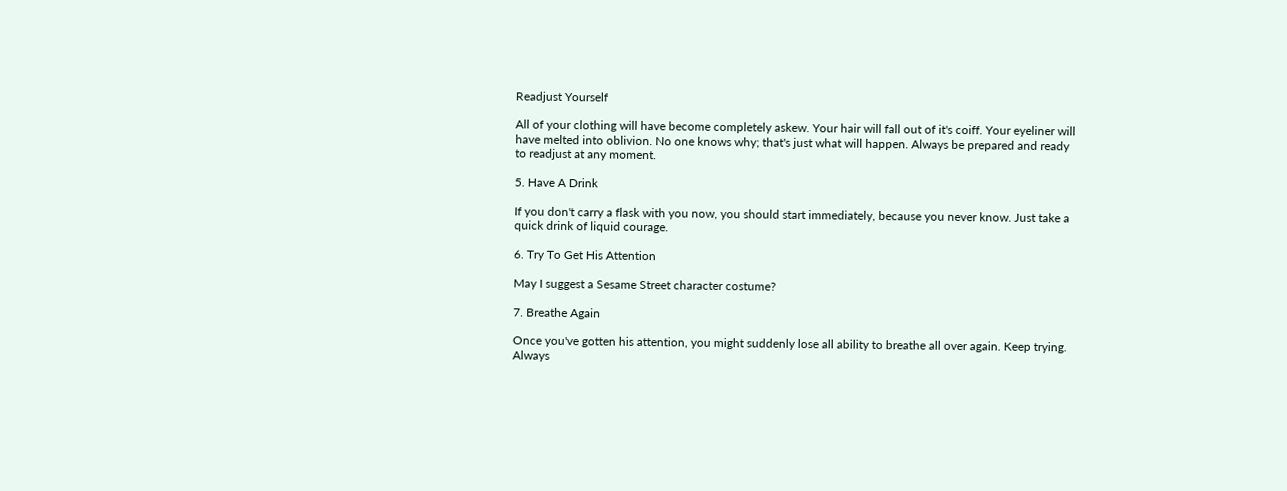Readjust Yourself

All of your clothing will have become completely askew. Your hair will fall out of it's coiff. Your eyeliner will have melted into oblivion. No one knows why; that's just what will happen. Always be prepared and ready to readjust at any moment.

5. Have A Drink

If you don't carry a flask with you now, you should start immediately, because you never know. Just take a quick drink of liquid courage.

6. Try To Get His Attention

May I suggest a Sesame Street character costume?

7. Breathe Again

Once you've gotten his attention, you might suddenly lose all ability to breathe all over again. Keep trying. Always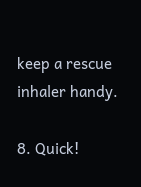keep a rescue inhaler handy.

8. Quick!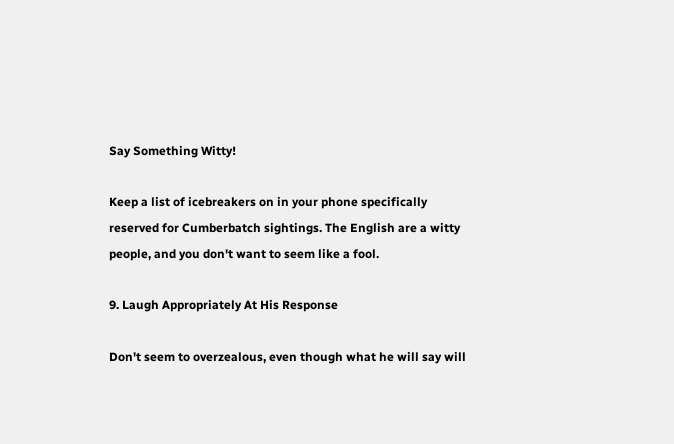Say Something Witty!

Keep a list of icebreakers on in your phone specifically reserved for Cumberbatch sightings. The English are a witty people, and you don't want to seem like a fool.

9. Laugh Appropriately At His Response

Don't seem to overzealous, even though what he will say will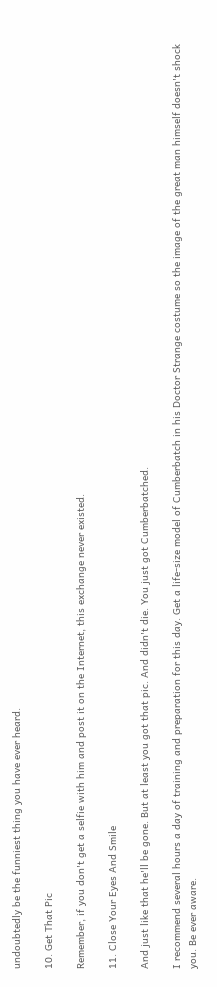undoubtedly be the funniest thing you have ever heard.

10. Get That Pic

Remember, if you don't get a selfie with him and post it on the Internet, this exchange never existed.

11. Close Your Eyes And Smile

And just like that he'll be gone. But at least you got that pic. And didn't die. You just got Cumberbatched.

I recommend several hours a day of training and preparation for this day. Get a life-size model of Cumberbatch in his Doctor Strange costume so the image of the great man himself doesn't shock you. Be ever aware.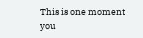This is one moment you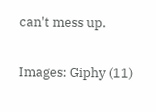can't mess up.

Images: Giphy (11)